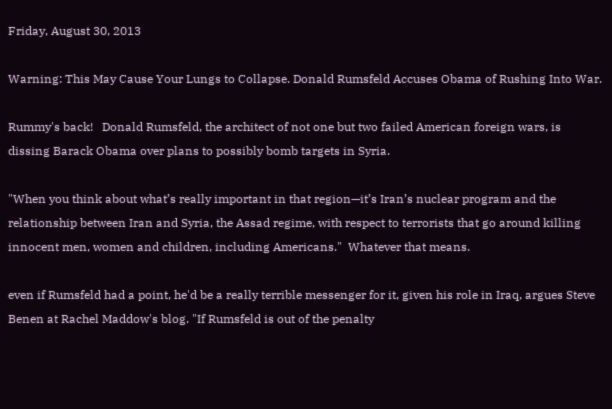Friday, August 30, 2013

Warning: This May Cause Your Lungs to Collapse. Donald Rumsfeld Accuses Obama of Rushing Into War.

Rummy's back!   Donald Rumsfeld, the architect of not one but two failed American foreign wars, is dissing Barack Obama over plans to possibly bomb targets in Syria.

"When you think about what’s really important in that region—it’s Iran’s nuclear program and the relationship between Iran and Syria, the Assad regime, with respect to terrorists that go around killing innocent men, women and children, including Americans."  Whatever that means.

even if Rumsfeld had a point, he'd be a really terrible messenger for it, given his role in Iraq, argues Steve Benen at Rachel Maddow's blog. "If Rumsfeld is out of the penalty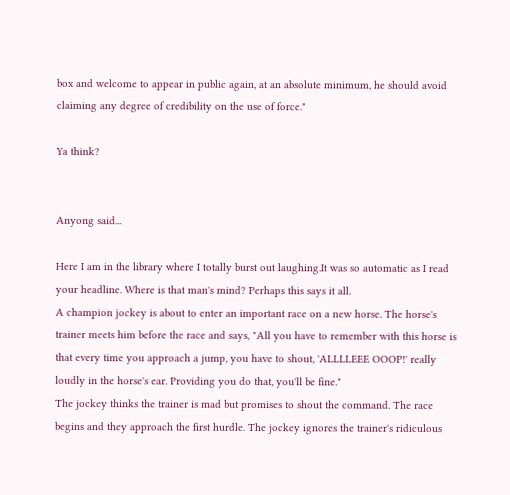box and welcome to appear in public again, at an absolute minimum, he should avoid claiming any degree of credibility on the use of force."

Ya think?


Anyong said...

Here I am in the library where I totally burst out laughing.It was so automatic as I read your headline. Where is that man's mind? Perhaps this says it all.
A champion jockey is about to enter an important race on a new horse. The horse's trainer meets him before the race and says, "All you have to remember with this horse is that every time you approach a jump, you have to shout, 'ALLLLEEE OOOP!' really loudly in the horse's ear. Providing you do that, you'll be fine."
The jockey thinks the trainer is mad but promises to shout the command. The race begins and they approach the first hurdle. The jockey ignores the trainer's ridiculous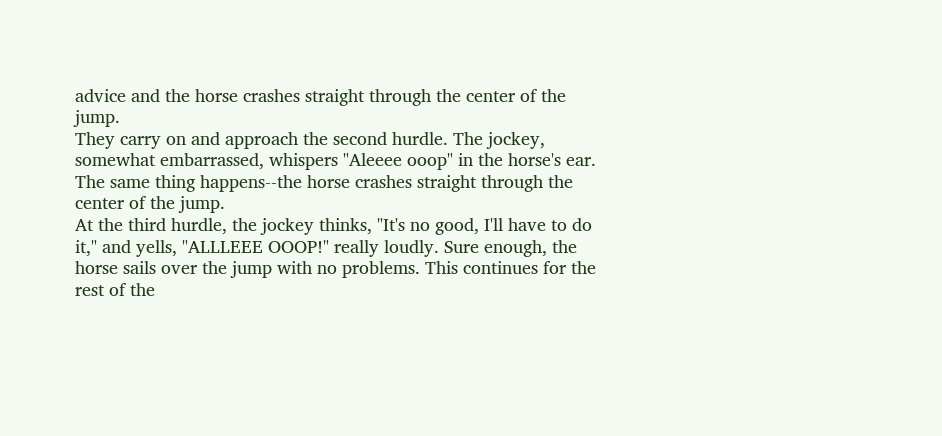advice and the horse crashes straight through the center of the jump.
They carry on and approach the second hurdle. The jockey, somewhat embarrassed, whispers "Aleeee ooop" in the horse's ear. The same thing happens--the horse crashes straight through the center of the jump.
At the third hurdle, the jockey thinks, "It's no good, I'll have to do it," and yells, "ALLLEEE OOOP!" really loudly. Sure enough, the horse sails over the jump with no problems. This continues for the rest of the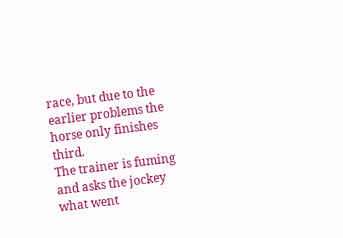race, but due to the earlier problems the horse only finishes third.
The trainer is fuming and asks the jockey what went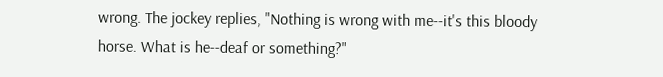wrong. The jockey replies, "Nothing is wrong with me--it's this bloody horse. What is he--deaf or something?"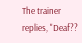The trainer replies, "Deaf??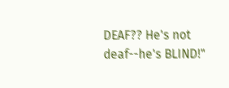DEAF?? He's not deaf--he's BLIND!"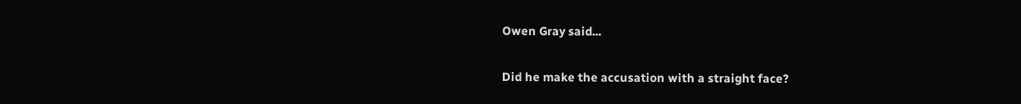Owen Gray said...

Did he make the accusation with a straight face?